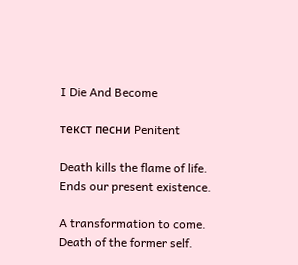I Die And Become

текст песни Penitent

Death kills the flame of life.
Ends our present existence.

A transformation to come.
Death of the former self.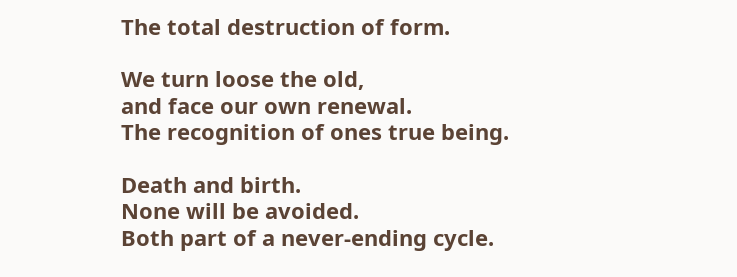The total destruction of form.

We turn loose the old,
and face our own renewal.
The recognition of ones true being.

Death and birth.
None will be avoided.
Both part of a never-ending cycle.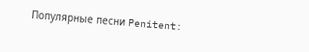Популярные песни Penitent: